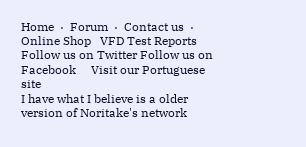Home  ·  Forum  ·  Contact us  ·  Online Shop   VFD Test Reports Follow us on Twitter Follow us on Facebook     Visit our Portuguese site
I have what I believe is a older version of Noritake's network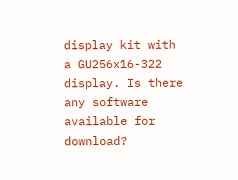display kit with a GU256x16-322 display. Is there any software available for download?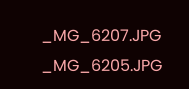_MG_6207.JPG  _MG_6205.JPG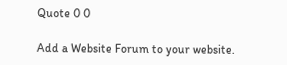Quote 0 0

Add a Website Forum to your website.